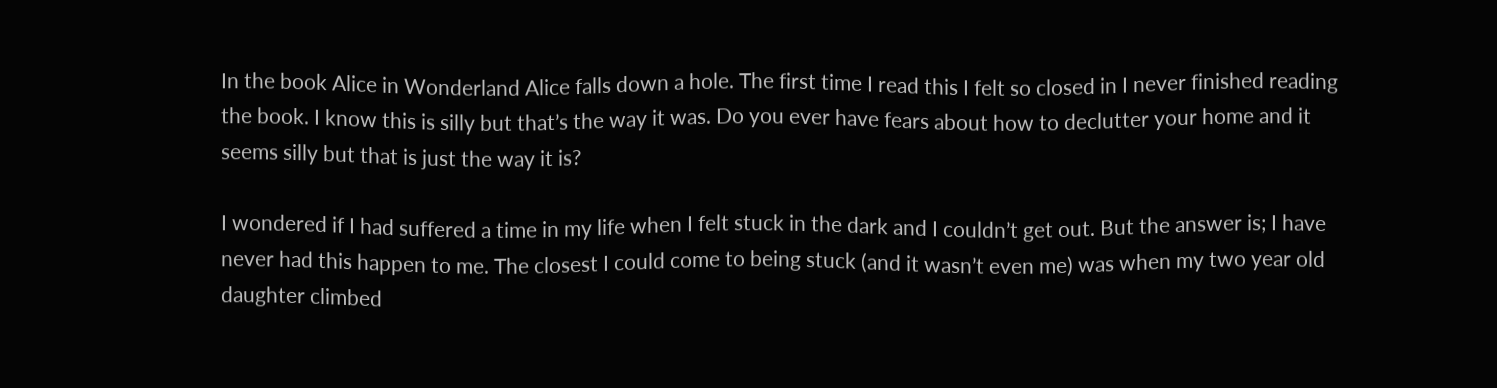In the book Alice in Wonderland Alice falls down a hole. The first time I read this I felt so closed in I never finished reading the book. I know this is silly but that’s the way it was. Do you ever have fears about how to declutter your home and it seems silly but that is just the way it is?

I wondered if I had suffered a time in my life when I felt stuck in the dark and I couldn’t get out. But the answer is; I have never had this happen to me. The closest I could come to being stuck (and it wasn’t even me) was when my two year old daughter climbed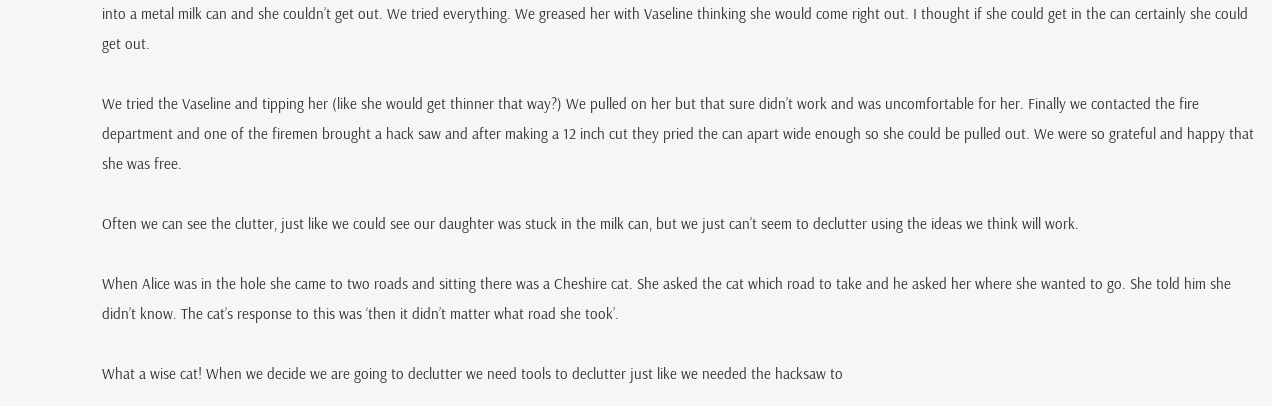into a metal milk can and she couldn’t get out. We tried everything. We greased her with Vaseline thinking she would come right out. I thought if she could get in the can certainly she could get out.

We tried the Vaseline and tipping her (like she would get thinner that way?) We pulled on her but that sure didn’t work and was uncomfortable for her. Finally we contacted the fire department and one of the firemen brought a hack saw and after making a 12 inch cut they pried the can apart wide enough so she could be pulled out. We were so grateful and happy that she was free.

Often we can see the clutter, just like we could see our daughter was stuck in the milk can, but we just can’t seem to declutter using the ideas we think will work.

When Alice was in the hole she came to two roads and sitting there was a Cheshire cat. She asked the cat which road to take and he asked her where she wanted to go. She told him she didn’t know. The cat’s response to this was ‘then it didn’t matter what road she took’.

What a wise cat! When we decide we are going to declutter we need tools to declutter just like we needed the hacksaw to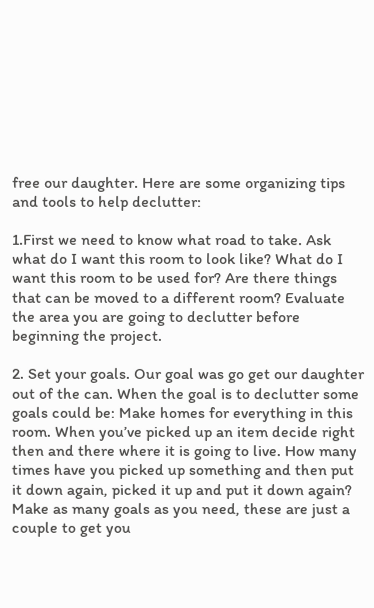free our daughter. Here are some organizing tips and tools to help declutter:

1.First we need to know what road to take. Ask what do I want this room to look like? What do I want this room to be used for? Are there things that can be moved to a different room? Evaluate the area you are going to declutter before beginning the project.

2. Set your goals. Our goal was go get our daughter out of the can. When the goal is to declutter some goals could be: Make homes for everything in this room. When you’ve picked up an item decide right then and there where it is going to live. How many times have you picked up something and then put it down again, picked it up and put it down again? Make as many goals as you need, these are just a couple to get you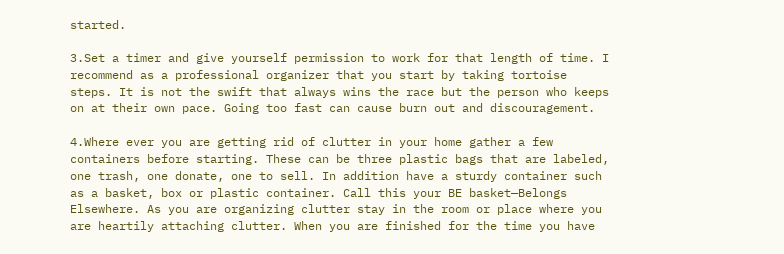started.

3.Set a timer and give yourself permission to work for that length of time. I recommend as a professional organizer that you start by taking tortoise steps. It is not the swift that always wins the race but the person who keeps on at their own pace. Going too fast can cause burn out and discouragement.

4.Where ever you are getting rid of clutter in your home gather a few containers before starting. These can be three plastic bags that are labeled, one trash, one donate, one to sell. In addition have a sturdy container such as a basket, box or plastic container. Call this your BE basket—Belongs Elsewhere. As you are organizing clutter stay in the room or place where you are heartily attaching clutter. When you are finished for the time you have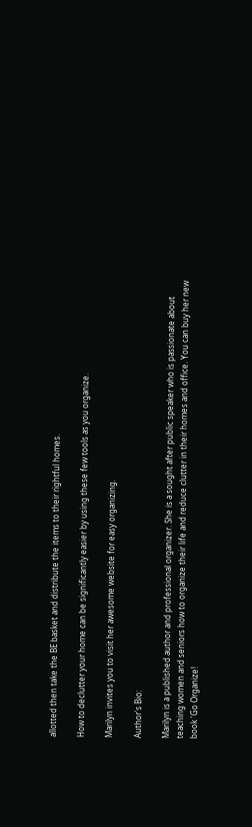allotted then take the BE basket and distribute the items to their rightful homes.

How to declutter your home can be significantly easier by using these few tools as you organize.

Marilyn invites you to visit her awesome website for easy organizing.

Author's Bio:

Marilyn is a published author and professional organizer. She is a sought after public speaker who is passionate about teaching women and seniors how to organize their life and reduce clutter in their homes and office. You can buy her new book 'Go Organize!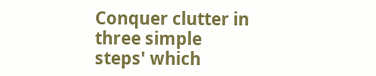Conquer clutter in three simple steps' which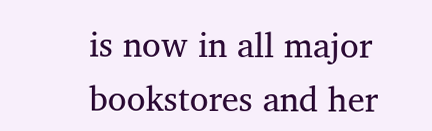is now in all major bookstores and her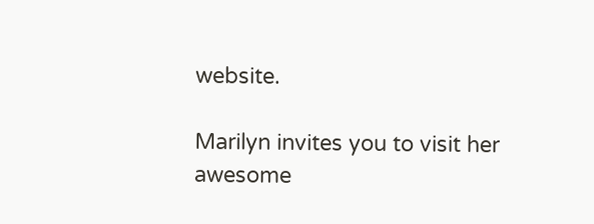website.

Marilyn invites you to visit her awesome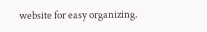website for easy organizing.